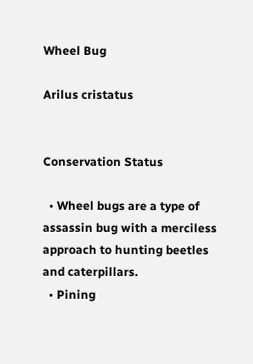Wheel Bug

Arilus cristatus


Conservation Status

  • Wheel bugs are a type of assassin bug with a merciless approach to hunting beetles and caterpillars.
  • Pining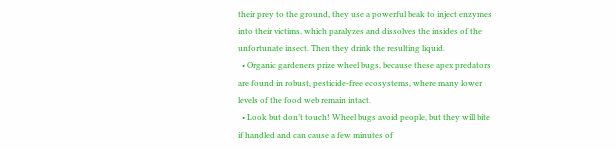their prey to the ground, they use a powerful beak to inject enzymes into their victims, which paralyzes and dissolves the insides of the unfortunate insect. Then they drink the resulting liquid.
  • Organic gardeners prize wheel bugs, because these apex predators are found in robust, pesticide-free ecosystems, where many lower levels of the food web remain intact.
  • Look but don’t touch! Wheel bugs avoid people, but they will bite if handled and can cause a few minutes of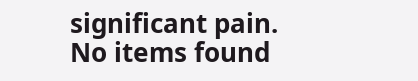significant pain.
No items found